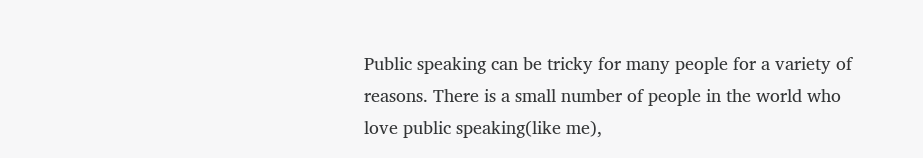Public speaking can be tricky for many people for a variety of reasons. There is a small number of people in the world who love public speaking(like me),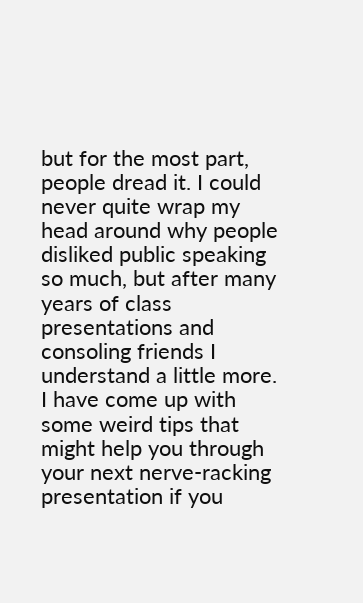but for the most part, people dread it. I could never quite wrap my head around why people disliked public speaking so much, but after many years of class presentations and consoling friends I understand a little more. I have come up with some weird tips that might help you through your next nerve-racking presentation if you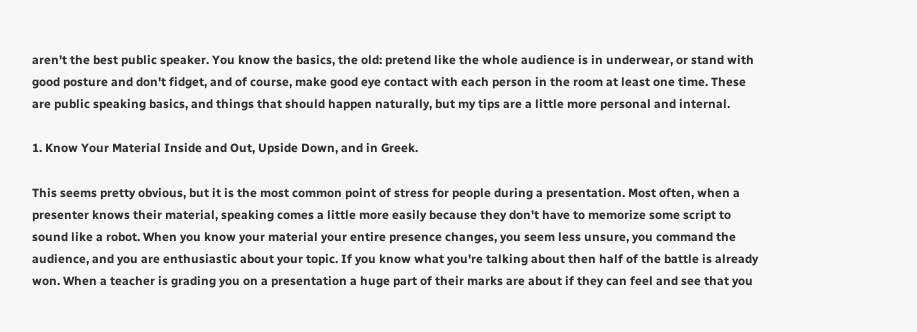aren't the best public speaker. You know the basics, the old: pretend like the whole audience is in underwear, or stand with good posture and don't fidget, and of course, make good eye contact with each person in the room at least one time. These are public speaking basics, and things that should happen naturally, but my tips are a little more personal and internal.

1. Know Your Material Inside and Out, Upside Down, and in Greek.

This seems pretty obvious, but it is the most common point of stress for people during a presentation. Most often, when a presenter knows their material, speaking comes a little more easily because they don't have to memorize some script to sound like a robot. When you know your material your entire presence changes, you seem less unsure, you command the audience, and you are enthusiastic about your topic. If you know what you're talking about then half of the battle is already won. When a teacher is grading you on a presentation a huge part of their marks are about if they can feel and see that you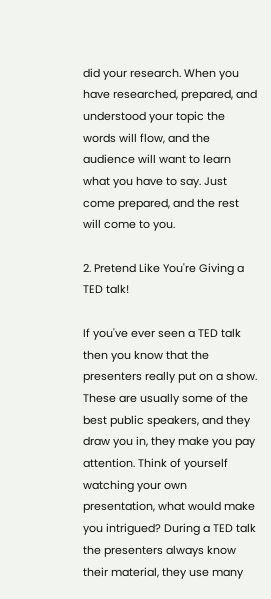did your research. When you have researched, prepared, and understood your topic the words will flow, and the audience will want to learn what you have to say. Just come prepared, and the rest will come to you.

2. Pretend Like You're Giving a TED talk!

If you've ever seen a TED talk then you know that the presenters really put on a show. These are usually some of the best public speakers, and they draw you in, they make you pay attention. Think of yourself watching your own presentation, what would make you intrigued? During a TED talk the presenters always know their material, they use many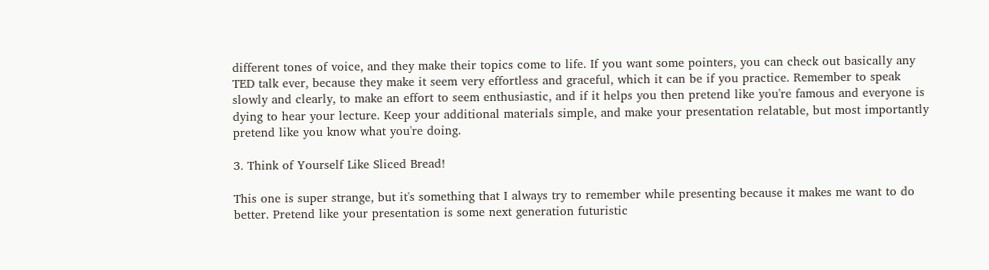different tones of voice, and they make their topics come to life. If you want some pointers, you can check out basically any TED talk ever, because they make it seem very effortless and graceful, which it can be if you practice. Remember to speak slowly and clearly, to make an effort to seem enthusiastic, and if it helps you then pretend like you're famous and everyone is dying to hear your lecture. Keep your additional materials simple, and make your presentation relatable, but most importantly pretend like you know what you're doing.

3. Think of Yourself Like Sliced Bread!

This one is super strange, but it's something that I always try to remember while presenting because it makes me want to do better. Pretend like your presentation is some next generation futuristic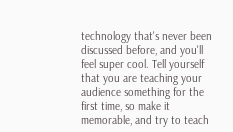technology that's never been discussed before, and you'll feel super cool. Tell yourself that you are teaching your audience something for the first time, so make it memorable, and try to teach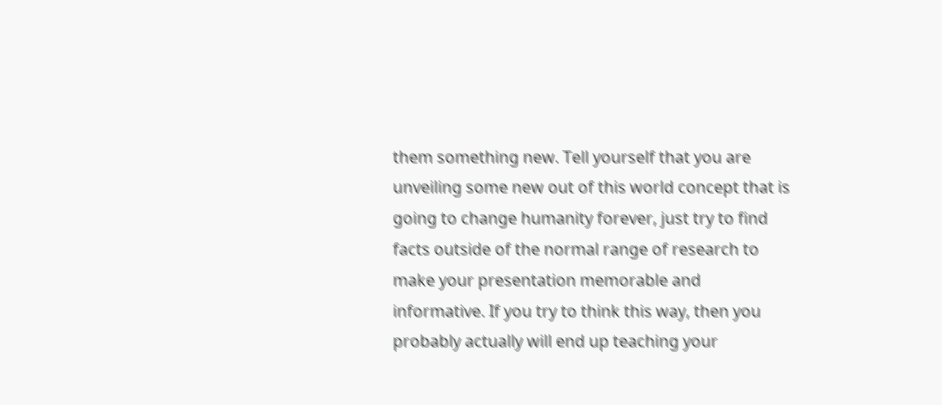them something new. Tell yourself that you are unveiling some new out of this world concept that is going to change humanity forever, just try to find facts outside of the normal range of research to make your presentation memorable and informative. If you try to think this way, then you probably actually will end up teaching your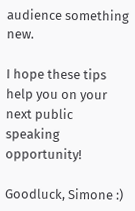audience something new.

I hope these tips help you on your next public speaking opportunity!

Goodluck, Simone :)